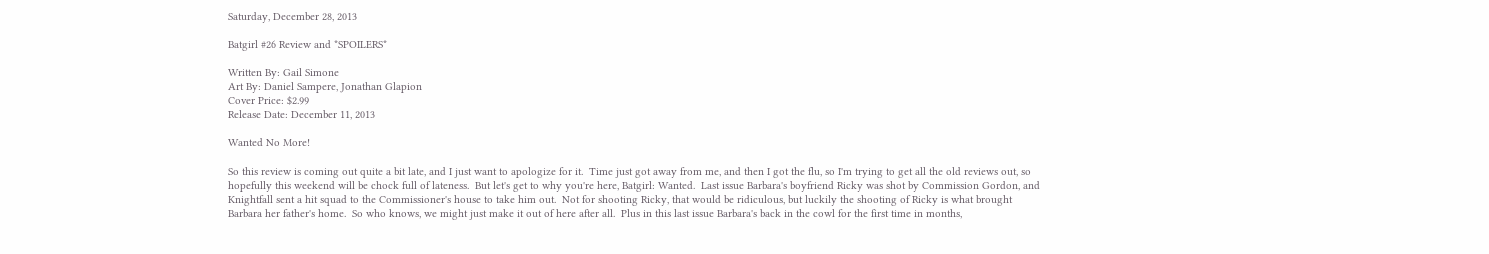Saturday, December 28, 2013

Batgirl #26 Review and *SPOILERS*

Written By: Gail Simone
Art By: Daniel Sampere, Jonathan Glapion
Cover Price: $2.99
Release Date: December 11, 2013

Wanted No More!

So this review is coming out quite a bit late, and I just want to apologize for it.  Time just got away from me, and then I got the flu, so I'm trying to get all the old reviews out, so hopefully this weekend will be chock full of lateness.  But let's get to why you're here, Batgirl: Wanted.  Last issue Barbara's boyfriend Ricky was shot by Commission Gordon, and Knightfall sent a hit squad to the Commissioner's house to take him out.  Not for shooting Ricky, that would be ridiculous, but luckily the shooting of Ricky is what brought Barbara her father's home.  So who knows, we might just make it out of here after all.  Plus in this last issue Barbara's back in the cowl for the first time in months,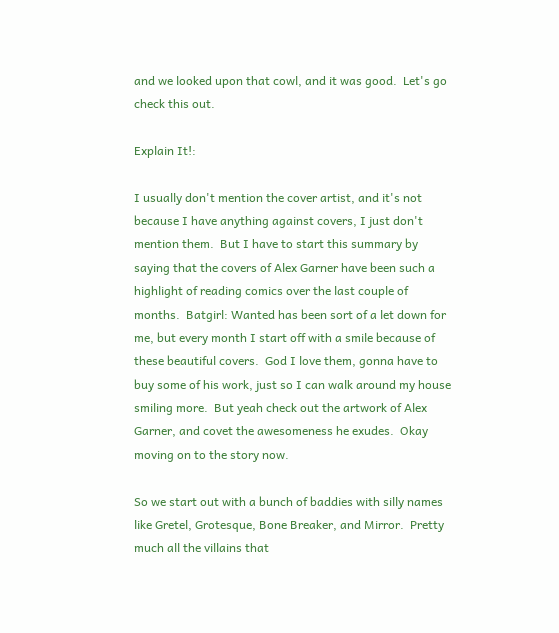and we looked upon that cowl, and it was good.  Let's go check this out.

Explain It!:

I usually don't mention the cover artist, and it's not because I have anything against covers, I just don't mention them.  But I have to start this summary by saying that the covers of Alex Garner have been such a highlight of reading comics over the last couple of months.  Batgirl: Wanted has been sort of a let down for me, but every month I start off with a smile because of these beautiful covers.  God I love them, gonna have to buy some of his work, just so I can walk around my house smiling more.  But yeah check out the artwork of Alex Garner, and covet the awesomeness he exudes.  Okay moving on to the story now.

So we start out with a bunch of baddies with silly names like Gretel, Grotesque, Bone Breaker, and Mirror.  Pretty much all the villains that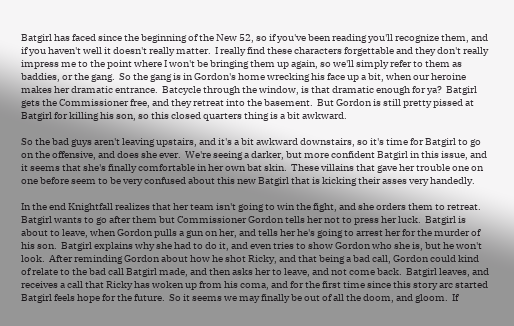Batgirl has faced since the beginning of the New 52, so if you've been reading you'll recognize them, and if you haven't well it doesn't really matter.  I really find these characters forgettable and they don't really impress me to the point where I won't be bringing them up again, so we'll simply refer to them as baddies, or the gang.  So the gang is in Gordon's home wrecking his face up a bit, when our heroine makes her dramatic entrance.  Batcycle through the window, is that dramatic enough for ya?  Batgirl gets the Commissioner free, and they retreat into the basement.  But Gordon is still pretty pissed at Batgirl for killing his son, so this closed quarters thing is a bit awkward.

So the bad guys aren't leaving upstairs, and it's a bit awkward downstairs, so it's time for Batgirl to go on the offensive, and does she ever.  We're seeing a darker, but more confident Batgirl in this issue, and it seems that she's finally comfortable in her own bat skin.  These villains that gave her trouble one on one before seem to be very confused about this new Batgirl that is kicking their asses very handedly.

In the end Knightfall realizes that her team isn't going to win the fight, and she orders them to retreat.  Batgirl wants to go after them but Commissioner Gordon tells her not to press her luck.  Batgirl is about to leave, when Gordon pulls a gun on her, and tells her he's going to arrest her for the murder of his son.  Batgirl explains why she had to do it, and even tries to show Gordon who she is, but he won't look.  After reminding Gordon about how he shot Ricky, and that being a bad call, Gordon could kind of relate to the bad call Batgirl made, and then asks her to leave, and not come back.  Batgirl leaves, and receives a call that Ricky has woken up from his coma, and for the first time since this story arc started Batgirl feels hope for the future.  So it seems we may finally be out of all the doom, and gloom.  If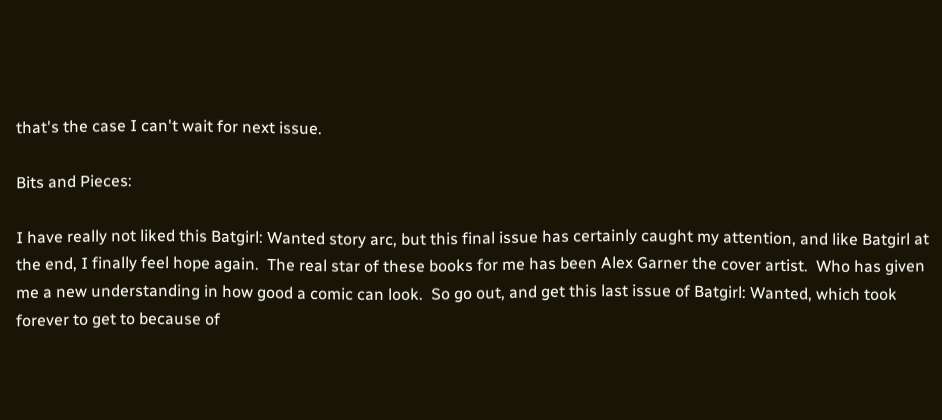that's the case I can't wait for next issue.

Bits and Pieces:

I have really not liked this Batgirl: Wanted story arc, but this final issue has certainly caught my attention, and like Batgirl at the end, I finally feel hope again.  The real star of these books for me has been Alex Garner the cover artist.  Who has given me a new understanding in how good a comic can look.  So go out, and get this last issue of Batgirl: Wanted, which took forever to get to because of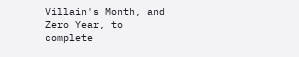Villain's Month, and Zero Year, to complete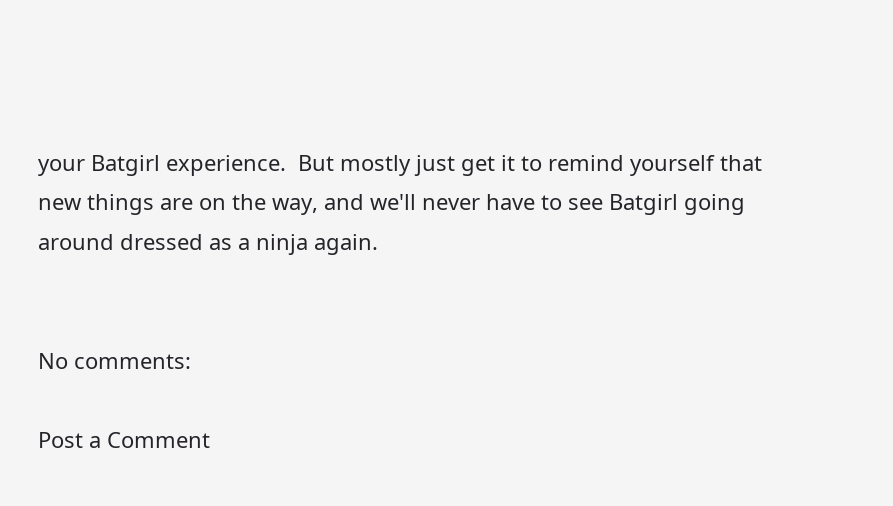your Batgirl experience.  But mostly just get it to remind yourself that new things are on the way, and we'll never have to see Batgirl going around dressed as a ninja again.


No comments:

Post a Comment